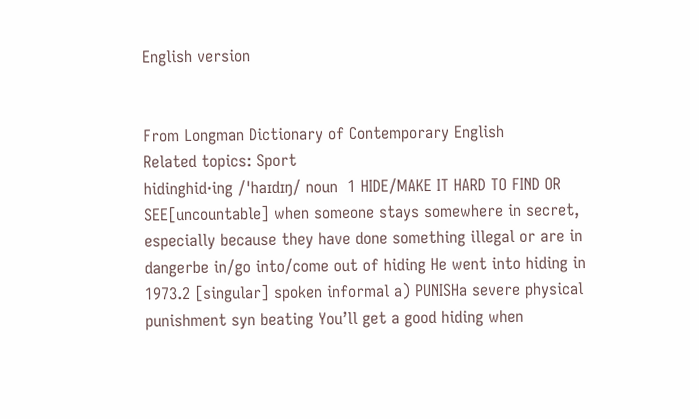English version


From Longman Dictionary of Contemporary English
Related topics: Sport
hidinghid‧ing /ˈhaɪdɪŋ/ noun  1 HIDE/MAKE IT HARD TO FIND OR SEE[uncountable] when someone stays somewhere in secret, especially because they have done something illegal or are in dangerbe in/go into/come out of hiding He went into hiding in 1973.2 [singular] spoken informal a) PUNISHa severe physical punishment syn beating You’ll get a good hiding when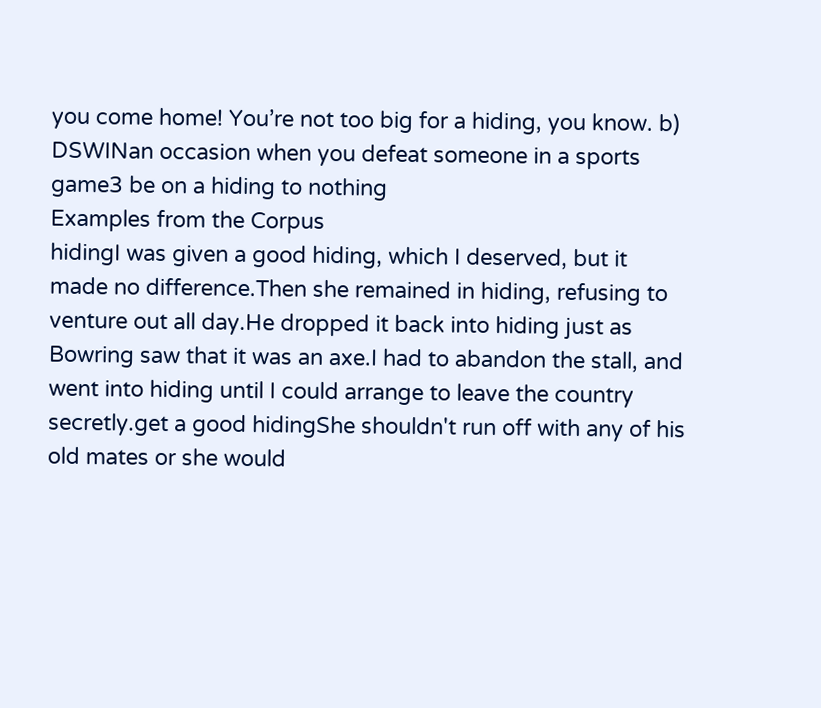you come home! You’re not too big for a hiding, you know. b) DSWINan occasion when you defeat someone in a sports game3 be on a hiding to nothing
Examples from the Corpus
hidingI was given a good hiding, which I deserved, but it made no difference.Then she remained in hiding, refusing to venture out all day.He dropped it back into hiding just as Bowring saw that it was an axe.I had to abandon the stall, and went into hiding until I could arrange to leave the country secretly.get a good hidingShe shouldn't run off with any of his old mates or she would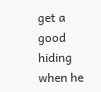get a good hiding when he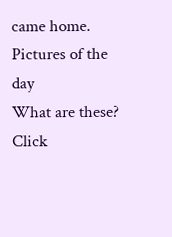came home.
Pictures of the day
What are these?
Click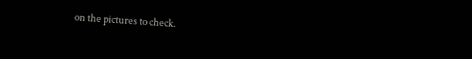on the pictures to check.